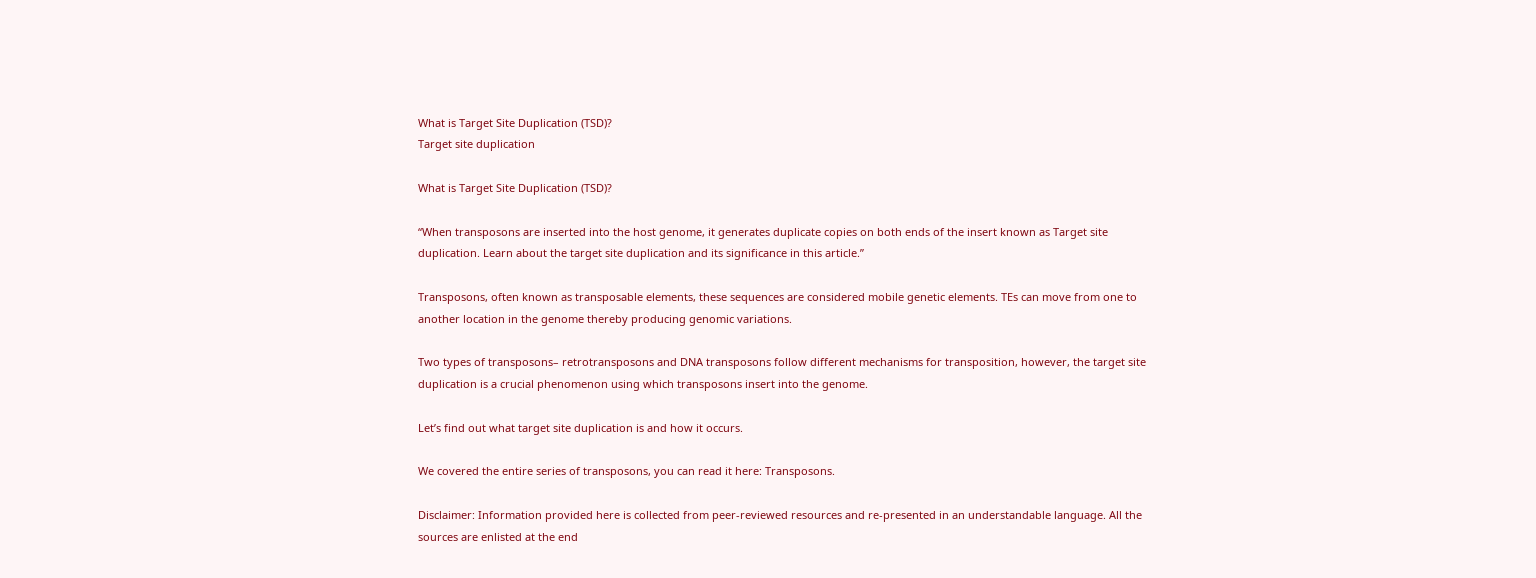What is Target Site Duplication (TSD)?
Target site duplication

What is Target Site Duplication (TSD)?

“When transposons are inserted into the host genome, it generates duplicate copies on both ends of the insert known as Target site duplication. Learn about the target site duplication and its significance in this article.”

Transposons, often known as transposable elements, these sequences are considered mobile genetic elements. TEs can move from one to another location in the genome thereby producing genomic variations.

Two types of transposons– retrotransposons and DNA transposons follow different mechanisms for transposition, however, the target site duplication is a crucial phenomenon using which transposons insert into the genome.

Let’s find out what target site duplication is and how it occurs.

We covered the entire series of transposons, you can read it here: Transposons.

Disclaimer: Information provided here is collected from peer-reviewed resources and re-presented in an understandable language. All the sources are enlisted at the end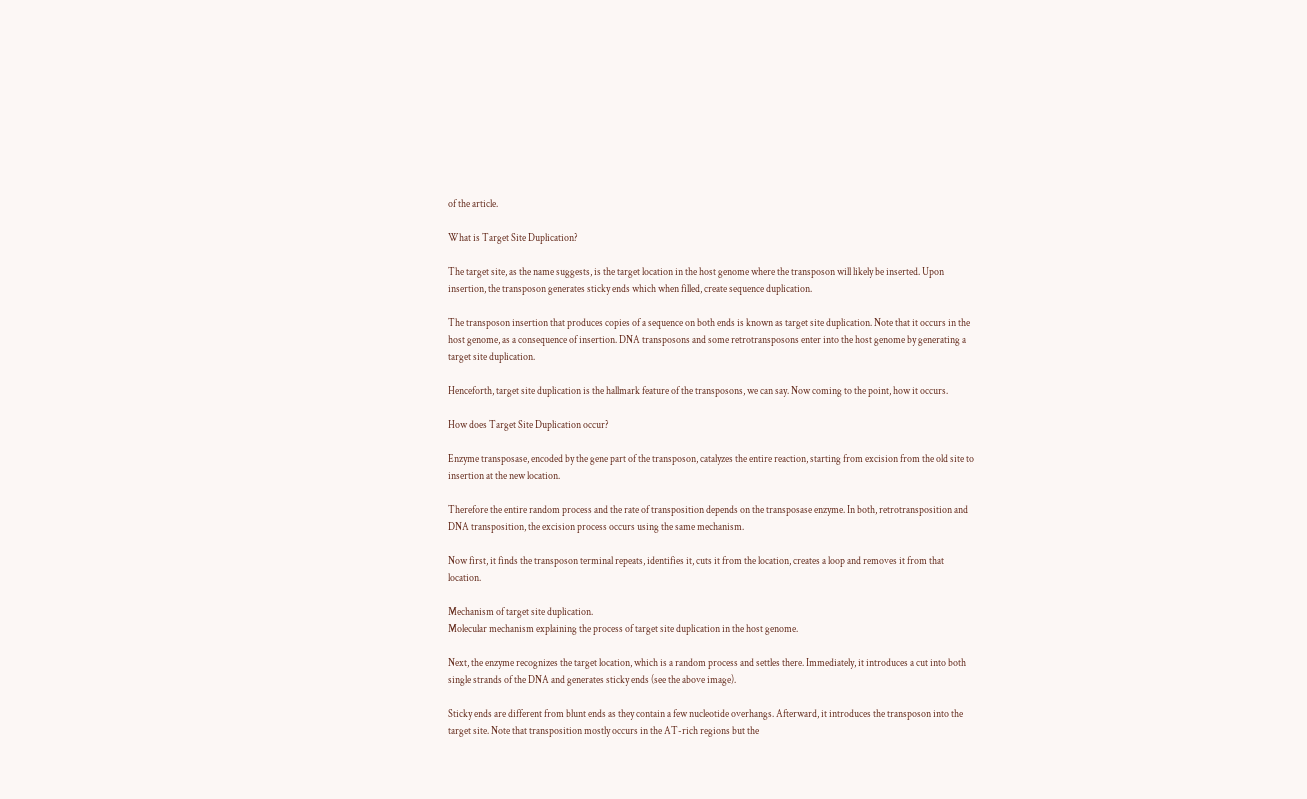of the article.

What is Target Site Duplication?

The target site, as the name suggests, is the target location in the host genome where the transposon will likely be inserted. Upon insertion, the transposon generates sticky ends which when filled, create sequence duplication.

The transposon insertion that produces copies of a sequence on both ends is known as target site duplication. Note that it occurs in the host genome, as a consequence of insertion. DNA transposons and some retrotransposons enter into the host genome by generating a target site duplication.

Henceforth, target site duplication is the hallmark feature of the transposons, we can say. Now coming to the point, how it occurs.

How does Target Site Duplication occur?

Enzyme transposase, encoded by the gene part of the transposon, catalyzes the entire reaction, starting from excision from the old site to insertion at the new location.

Therefore the entire random process and the rate of transposition depends on the transposase enzyme. In both, retrotransposition and DNA transposition, the excision process occurs using the same mechanism.

Now first, it finds the transposon terminal repeats, identifies it, cuts it from the location, creates a loop and removes it from that location.

Mechanism of target site duplication.
Molecular mechanism explaining the process of target site duplication in the host genome.

Next, the enzyme recognizes the target location, which is a random process and settles there. Immediately, it introduces a cut into both single strands of the DNA and generates sticky ends (see the above image).

Sticky ends are different from blunt ends as they contain a few nucleotide overhangs. Afterward, it introduces the transposon into the target site. Note that transposition mostly occurs in the AT-rich regions but the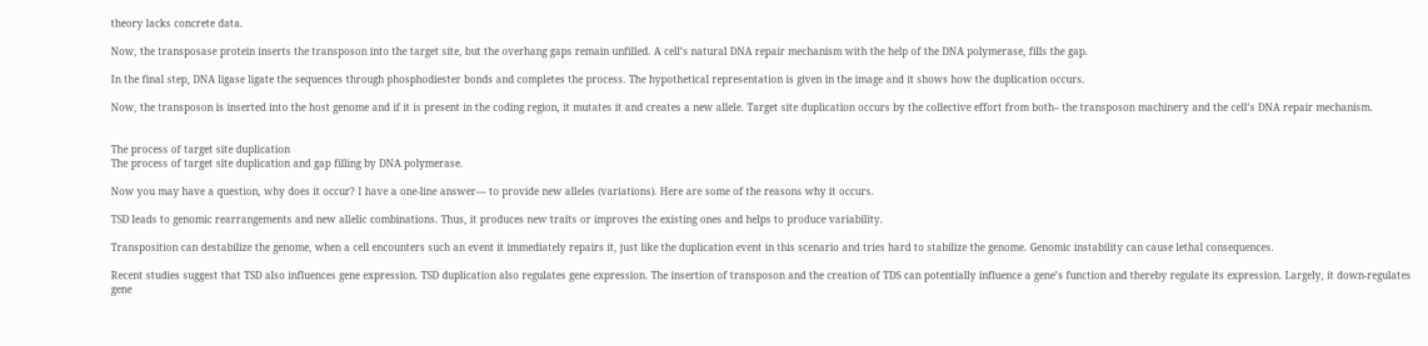theory lacks concrete data.

Now, the transposase protein inserts the transposon into the target site, but the overhang gaps remain unfilled. A cell’s natural DNA repair mechanism with the help of the DNA polymerase, fills the gap.

In the final step, DNA ligase ligate the sequences through phosphodiester bonds and completes the process. The hypothetical representation is given in the image and it shows how the duplication occurs.

Now, the transposon is inserted into the host genome and if it is present in the coding region, it mutates it and creates a new allele. Target site duplication occurs by the collective effort from both– the transposon machinery and the cell’s DNA repair mechanism.


The process of target site duplication
The process of target site duplication and gap filling by DNA polymerase.

Now you may have a question, why does it occur? I have a one-line answer— to provide new alleles (variations). Here are some of the reasons why it occurs.

TSD leads to genomic rearrangements and new allelic combinations. Thus, it produces new traits or improves the existing ones and helps to produce variability.

Transposition can destabilize the genome, when a cell encounters such an event it immediately repairs it, just like the duplication event in this scenario and tries hard to stabilize the genome. Genomic instability can cause lethal consequences.

Recent studies suggest that TSD also influences gene expression. TSD duplication also regulates gene expression. The insertion of transposon and the creation of TDS can potentially influence a gene’s function and thereby regulate its expression. Largely, it down-regulates gene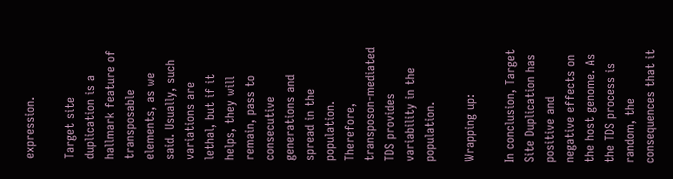expression.

Target site duplication is a hallmark feature of transposable elements, as we said. Usually, such variations are lethal, but if it helps, they will remain, pass to consecutive generations and spread in the population. Therefore, transposon-mediated TDS provides variability in the population.

Wrapping up:

In conclusion, Target Site Duplication has positive and negative effects on the host genome. As the TDS process is random, the consequences that it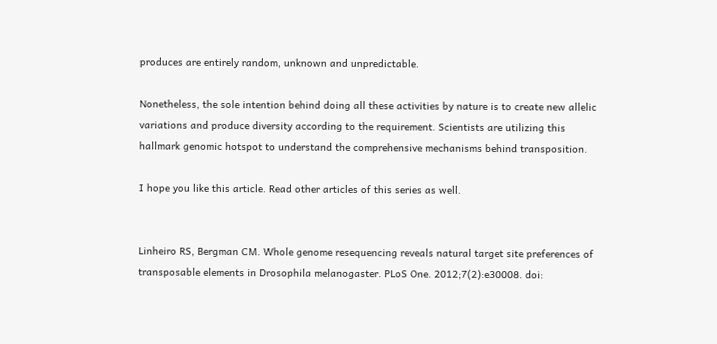produces are entirely random, unknown and unpredictable.

Nonetheless, the sole intention behind doing all these activities by nature is to create new allelic variations and produce diversity according to the requirement. Scientists are utilizing this hallmark genomic hotspot to understand the comprehensive mechanisms behind transposition.

I hope you like this article. Read other articles of this series as well.


Linheiro RS, Bergman CM. Whole genome resequencing reveals natural target site preferences of transposable elements in Drosophila melanogaster. PLoS One. 2012;7(2):e30008. doi: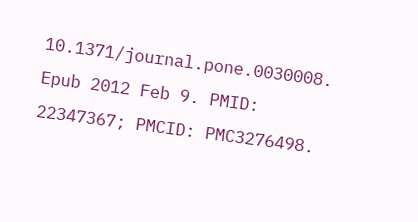10.1371/journal.pone.0030008. Epub 2012 Feb 9. PMID: 22347367; PMCID: PMC3276498.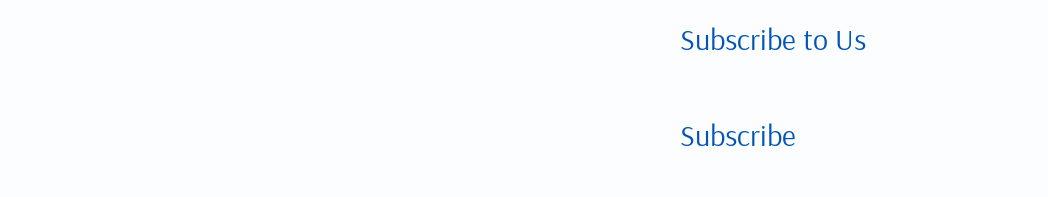Subscribe to Us

Subscribe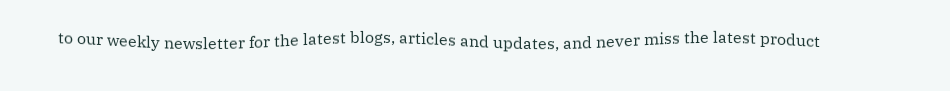to our weekly newsletter for the latest blogs, articles and updates, and never miss the latest product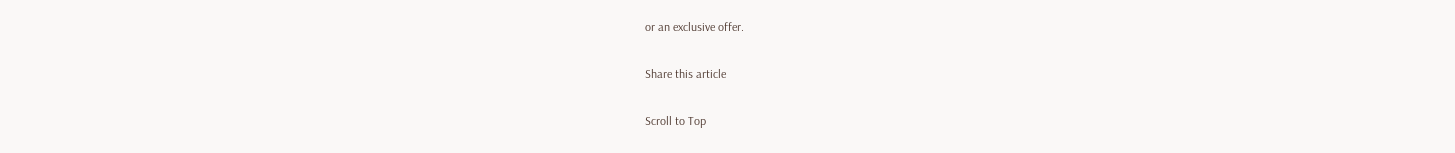or an exclusive offer.

Share this article

Scroll to Top